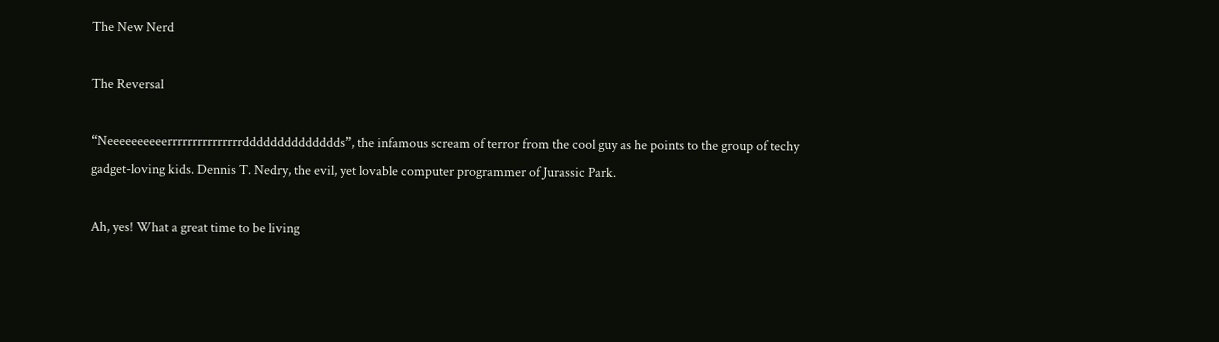The New Nerd

The Reversal

“Neeeeeeeeeerrrrrrrrrrrrrrrdddddddddddddds”, the infamous scream of terror from the cool guy as he points to the group of techy gadget-loving kids. Dennis T. Nedry, the evil, yet lovable computer programmer of Jurassic Park.

Ah, yes! What a great time to be living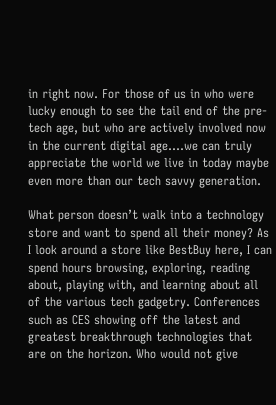in right now. For those of us in who were lucky enough to see the tail end of the pre-tech age, but who are actively involved now in the current digital age….we can truly appreciate the world we live in today maybe even more than our tech savvy generation.

What person doesn’t walk into a technology store and want to spend all their money? As I look around a store like BestBuy here, I can spend hours browsing, exploring, reading about, playing with, and learning about all of the various tech gadgetry. Conferences such as CES showing off the latest and greatest breakthrough technologies that are on the horizon. Who would not give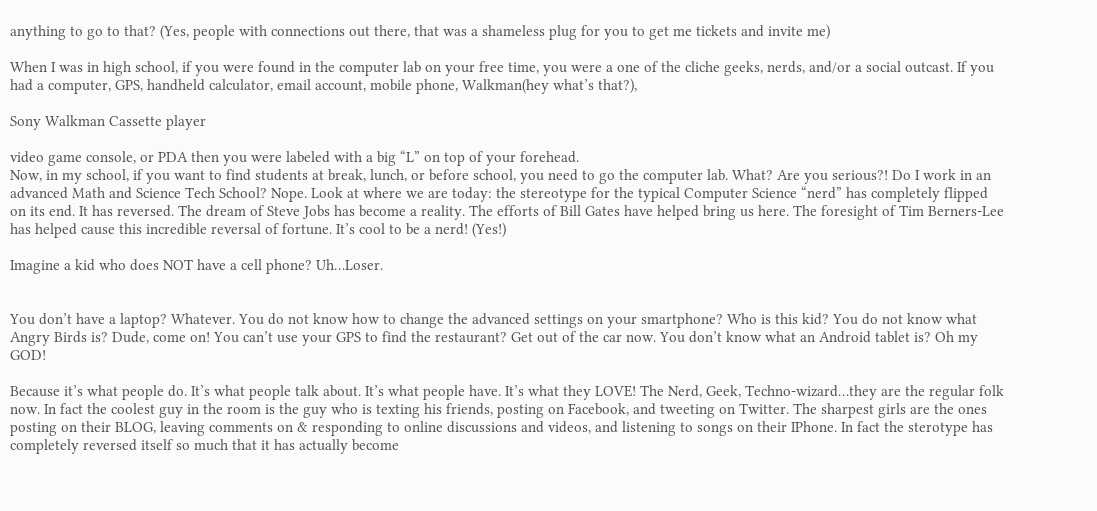anything to go to that? (Yes, people with connections out there, that was a shameless plug for you to get me tickets and invite me)

When I was in high school, if you were found in the computer lab on your free time, you were a one of the cliche geeks, nerds, and/or a social outcast. If you had a computer, GPS, handheld calculator, email account, mobile phone, Walkman(hey what’s that?),

Sony Walkman Cassette player

video game console, or PDA then you were labeled with a big “L” on top of your forehead.
Now, in my school, if you want to find students at break, lunch, or before school, you need to go the computer lab. What? Are you serious?! Do I work in an advanced Math and Science Tech School? Nope. Look at where we are today: the stereotype for the typical Computer Science “nerd” has completely flipped on its end. It has reversed. The dream of Steve Jobs has become a reality. The efforts of Bill Gates have helped bring us here. The foresight of Tim Berners-Lee has helped cause this incredible reversal of fortune. It’s cool to be a nerd! (Yes!)

Imagine a kid who does NOT have a cell phone? Uh…Loser.


You don’t have a laptop? Whatever. You do not know how to change the advanced settings on your smartphone? Who is this kid? You do not know what Angry Birds is? Dude, come on! You can’t use your GPS to find the restaurant? Get out of the car now. You don’t know what an Android tablet is? Oh my GOD!

Because it’s what people do. It’s what people talk about. It’s what people have. It’s what they LOVE! The Nerd, Geek, Techno-wizard…they are the regular folk now. In fact the coolest guy in the room is the guy who is texting his friends, posting on Facebook, and tweeting on Twitter. The sharpest girls are the ones posting on their BLOG, leaving comments on & responding to online discussions and videos, and listening to songs on their IPhone. In fact the sterotype has completely reversed itself so much that it has actually become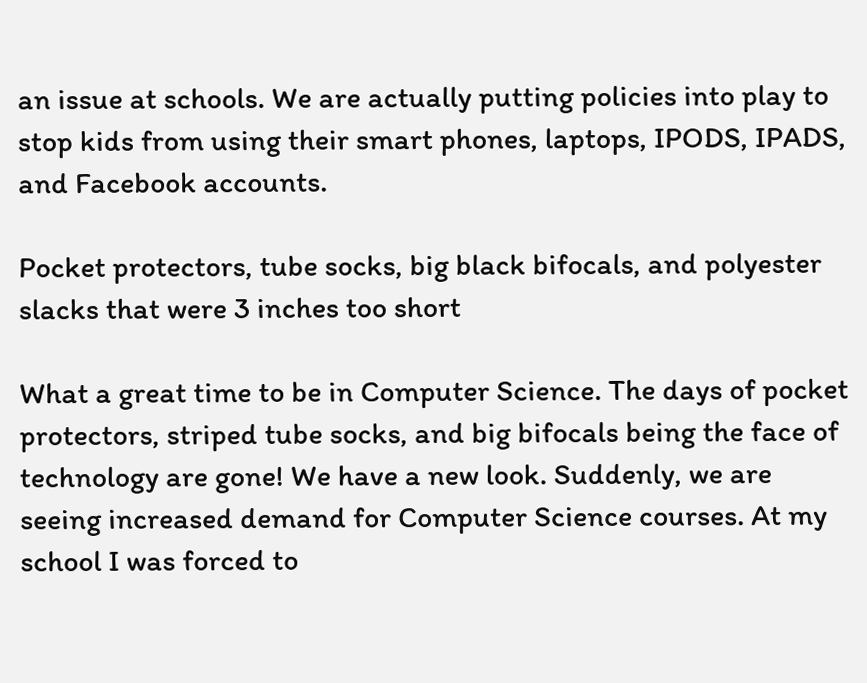an issue at schools. We are actually putting policies into play to stop kids from using their smart phones, laptops, IPODS, IPADS, and Facebook accounts.

Pocket protectors, tube socks, big black bifocals, and polyester slacks that were 3 inches too short

What a great time to be in Computer Science. The days of pocket protectors, striped tube socks, and big bifocals being the face of technology are gone! We have a new look. Suddenly, we are seeing increased demand for Computer Science courses. At my school I was forced to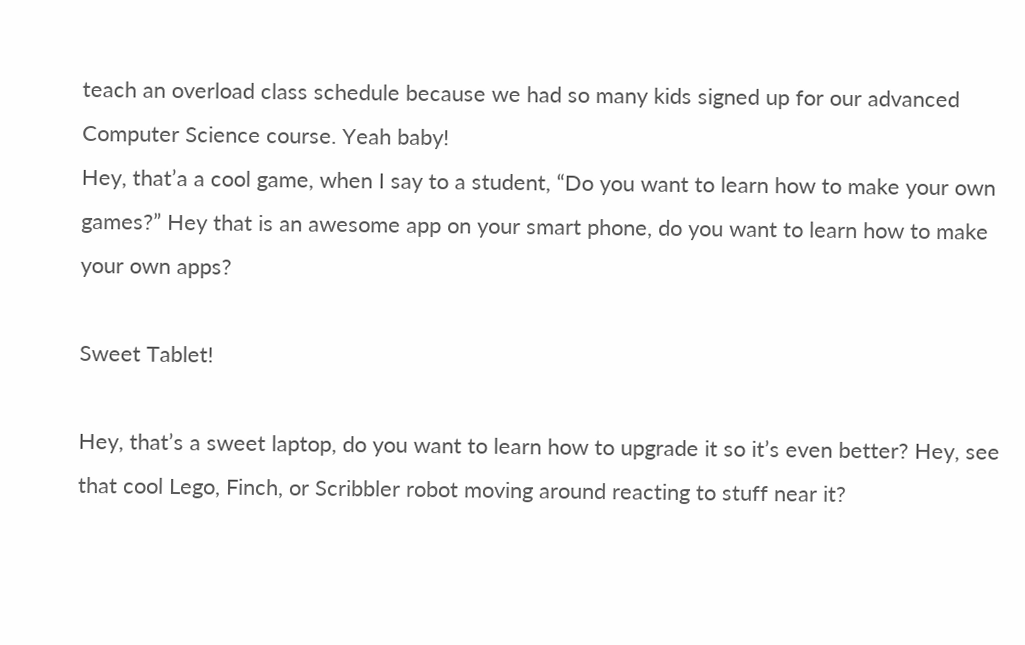teach an overload class schedule because we had so many kids signed up for our advanced Computer Science course. Yeah baby!
Hey, that’a a cool game, when I say to a student, “Do you want to learn how to make your own games?” Hey that is an awesome app on your smart phone, do you want to learn how to make your own apps?

Sweet Tablet!

Hey, that’s a sweet laptop, do you want to learn how to upgrade it so it’s even better? Hey, see that cool Lego, Finch, or Scribbler robot moving around reacting to stuff near it?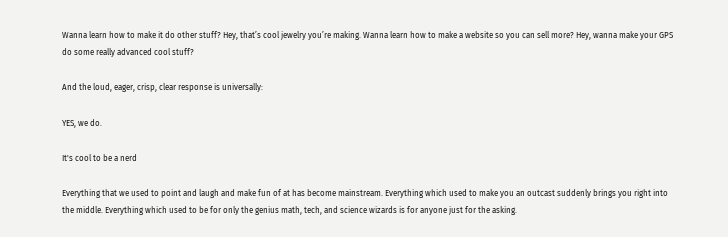Wanna learn how to make it do other stuff? Hey, that’s cool jewelry you’re making. Wanna learn how to make a website so you can sell more? Hey, wanna make your GPS do some really advanced cool stuff?

And the loud, eager, crisp, clear response is universally:

YES, we do.

It's cool to be a nerd

Everything that we used to point and laugh and make fun of at has become mainstream. Everything which used to make you an outcast suddenly brings you right into the middle. Everything which used to be for only the genius math, tech, and science wizards is for anyone just for the asking.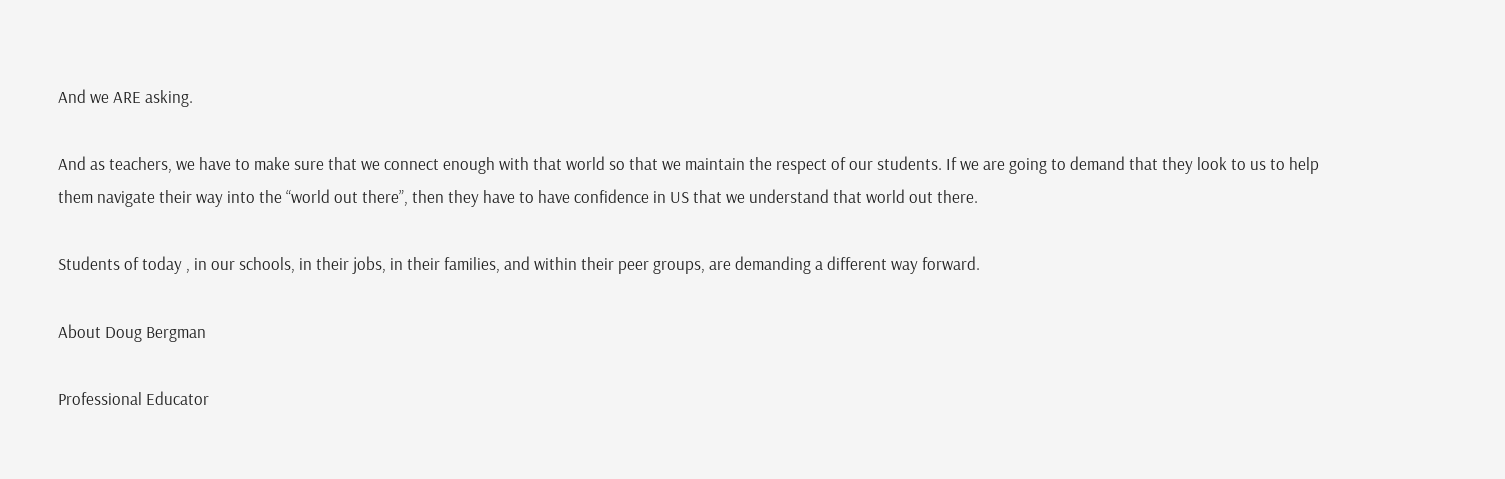And we ARE asking.

And as teachers, we have to make sure that we connect enough with that world so that we maintain the respect of our students. If we are going to demand that they look to us to help them navigate their way into the “world out there”, then they have to have confidence in US that we understand that world out there.

Students of today , in our schools, in their jobs, in their families, and within their peer groups, are demanding a different way forward.

About Doug Bergman

Professional Educator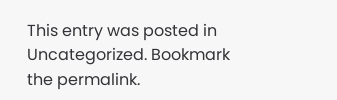This entry was posted in Uncategorized. Bookmark the permalink.